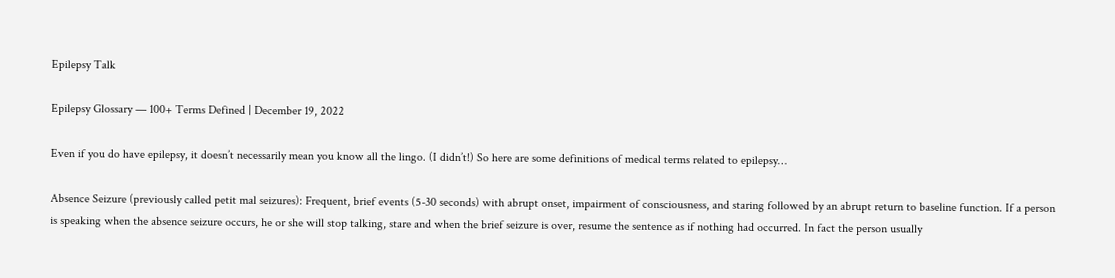Epilepsy Talk

Epilepsy Glossary — 100+ Terms Defined | December 19, 2022

Even if you do have epilepsy, it doesn’t necessarily mean you know all the lingo. (I didn’t!) So here are some definitions of medical terms related to epilepsy…

Absence Seizure (previously called petit mal seizures): Frequent, brief events (5-30 seconds) with abrupt onset, impairment of consciousness, and staring followed by an abrupt return to baseline function. If a person is speaking when the absence seizure occurs, he or she will stop talking, stare and when the brief seizure is over, resume the sentence as if nothing had occurred. In fact the person usually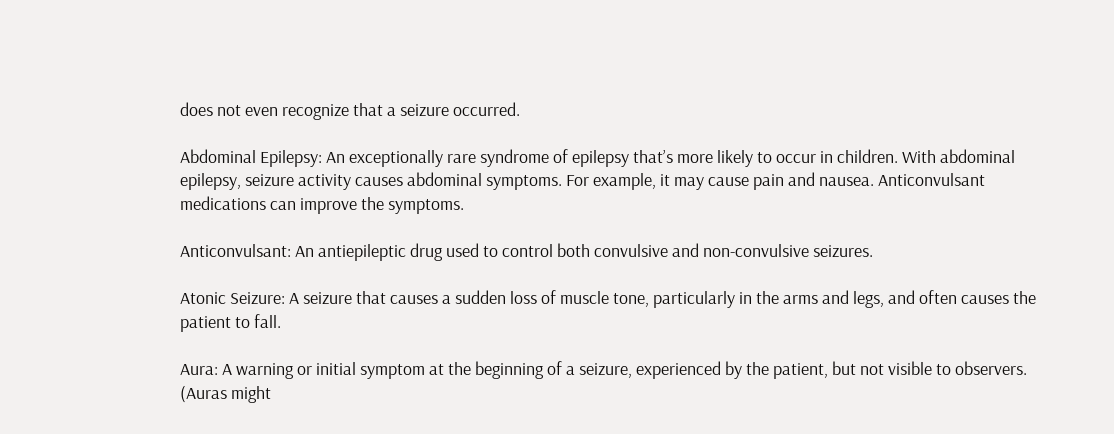does not even recognize that a seizure occurred.

Abdominal Epilepsy: An exceptionally rare syndrome of epilepsy that’s more likely to occur in children. With abdominal epilepsy, seizure activity causes abdominal symptoms. For example, it may cause pain and nausea. Anticonvulsant medications can improve the symptoms.

Anticonvulsant: An antiepileptic drug used to control both convulsive and non-convulsive seizures.

Atonic Seizure: A seizure that causes a sudden loss of muscle tone, particularly in the arms and legs, and often causes the patient to fall.

Aura: A warning or initial symptom at the beginning of a seizure, experienced by the patient, but not visible to observers. (Auras might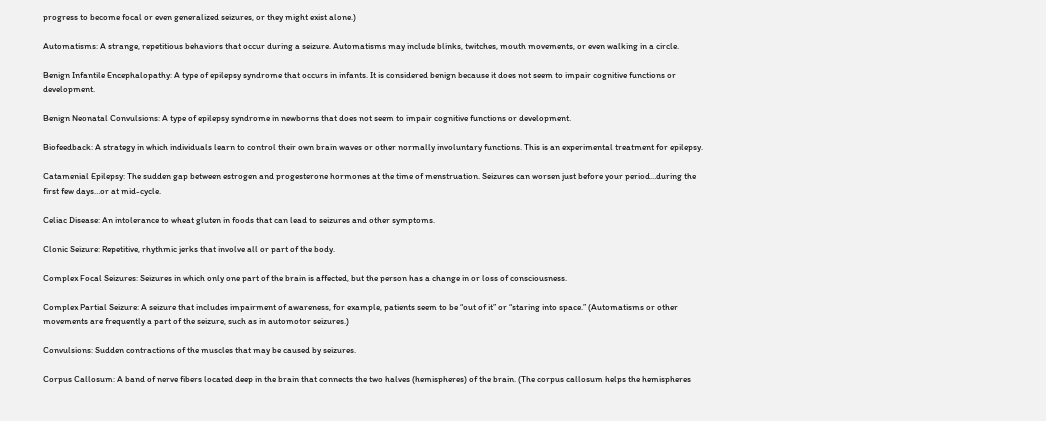progress to become focal or even generalized seizures, or they might exist alone.)

Automatisms: A strange, repetitious behaviors that occur during a seizure. Automatisms may include blinks, twitches, mouth movements, or even walking in a circle.

Benign Infantile Encephalopathy: A type of epilepsy syndrome that occurs in infants. It is considered benign because it does not seem to impair cognitive functions or development.

Benign Neonatal Convulsions: A type of epilepsy syndrome in newborns that does not seem to impair cognitive functions or development.

Biofeedback: A strategy in which individuals learn to control their own brain waves or other normally involuntary functions. This is an experimental treatment for epilepsy.

Catamenial Epilepsy: The sudden gap between estrogen and progesterone hormones at the time of menstruation. Seizures can worsen just before your period…during the first few days…or at mid-cycle.

Celiac Disease: An intolerance to wheat gluten in foods that can lead to seizures and other symptoms.

Clonic Seizure: Repetitive, rhythmic jerks that involve all or part of the body.

Complex Focal Seizures: Seizures in which only one part of the brain is affected, but the person has a change in or loss of consciousness.

Complex Partial Seizure: A seizure that includes impairment of awareness, for example, patients seem to be “out of it” or “staring into space.” (Automatisms or other movements are frequently a part of the seizure, such as in automotor seizures.)

Convulsions: Sudden contractions of the muscles that may be caused by seizures.

Corpus Callosum: A band of nerve fibers located deep in the brain that connects the two halves (hemispheres) of the brain. (The corpus callosum helps the hemispheres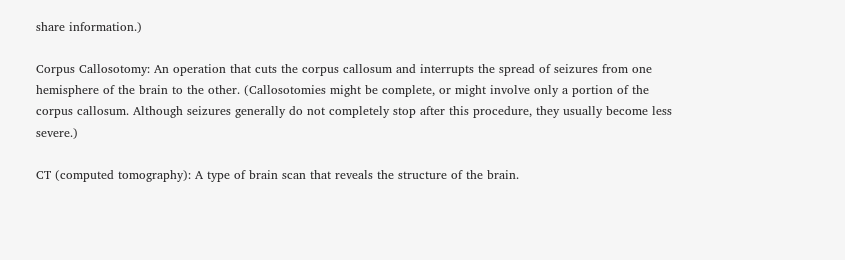share information.)

Corpus Callosotomy: An operation that cuts the corpus callosum and interrupts the spread of seizures from one hemisphere of the brain to the other. (Callosotomies might be complete, or might involve only a portion of the corpus callosum. Although seizures generally do not completely stop after this procedure, they usually become less severe.)

CT (computed tomography): A type of brain scan that reveals the structure of the brain.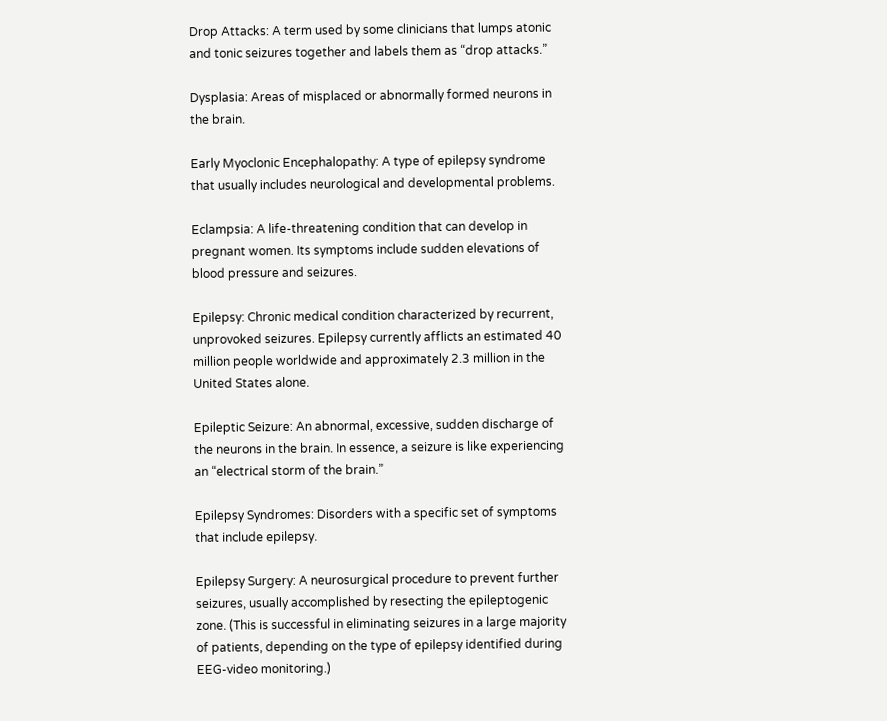Drop Attacks: A term used by some clinicians that lumps atonic and tonic seizures together and labels them as “drop attacks.”

Dysplasia: Areas of misplaced or abnormally formed neurons in the brain.

Early Myoclonic Encephalopathy: A type of epilepsy syndrome that usually includes neurological and developmental problems.

Eclampsia: A life-threatening condition that can develop in pregnant women. Its symptoms include sudden elevations of blood pressure and seizures.

Epilepsy: Chronic medical condition characterized by recurrent, unprovoked seizures. Epilepsy currently afflicts an estimated 40 million people worldwide and approximately 2.3 million in the United States alone.

Epileptic Seizure: An abnormal, excessive, sudden discharge of the neurons in the brain. In essence, a seizure is like experiencing an “electrical storm of the brain.”

Epilepsy Syndromes: Disorders with a specific set of symptoms that include epilepsy.

Epilepsy Surgery: A neurosurgical procedure to prevent further seizures, usually accomplished by resecting the epileptogenic zone. (This is successful in eliminating seizures in a large majority of patients, depending on the type of epilepsy identified during EEG-video monitoring.)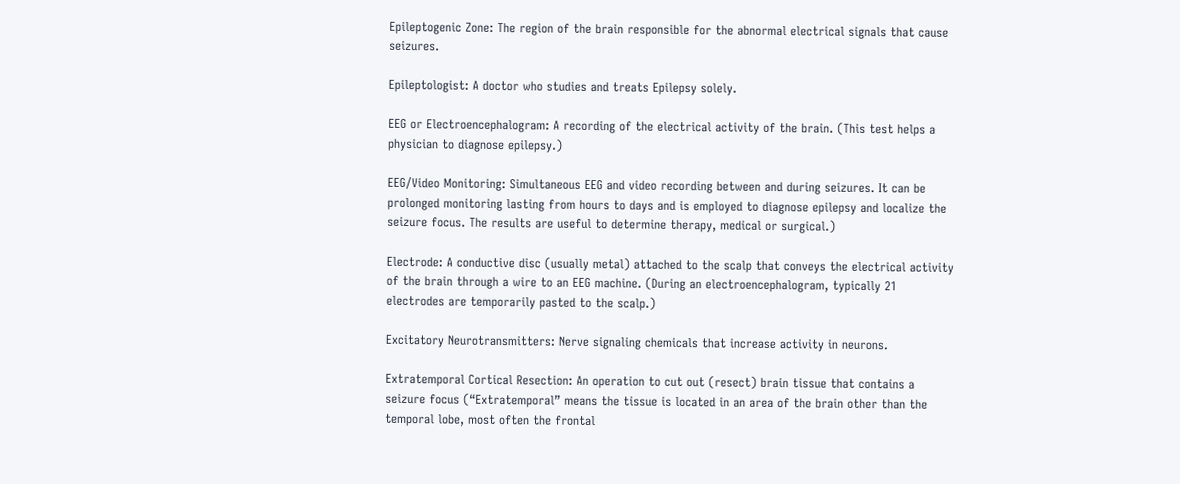Epileptogenic Zone: The region of the brain responsible for the abnormal electrical signals that cause seizures.

Epileptologist: A doctor who studies and treats Epilepsy solely.

EEG or Electroencephalogram: A recording of the electrical activity of the brain. (This test helps a physician to diagnose epilepsy.)

EEG/Video Monitoring: Simultaneous EEG and video recording between and during seizures. It can be prolonged monitoring lasting from hours to days and is employed to diagnose epilepsy and localize the seizure focus. The results are useful to determine therapy, medical or surgical.)

Electrode: A conductive disc (usually metal) attached to the scalp that conveys the electrical activity of the brain through a wire to an EEG machine. (During an electroencephalogram, typically 21 electrodes are temporarily pasted to the scalp.)

Excitatory Neurotransmitters: Nerve signaling chemicals that increase activity in neurons.

Extratemporal Cortical Resection: An operation to cut out (resect) brain tissue that contains a seizure focus (“Extratemporal” means the tissue is located in an area of the brain other than the temporal lobe, most often the frontal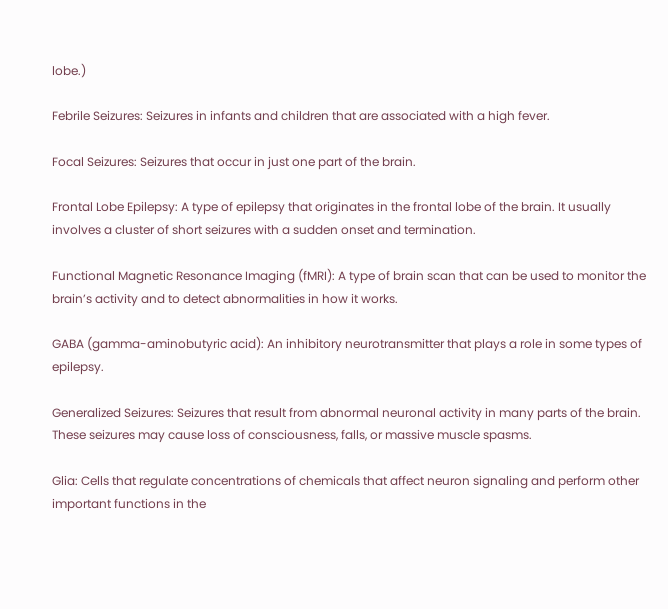lobe.)

Febrile Seizures: Seizures in infants and children that are associated with a high fever.

Focal Seizures: Seizures that occur in just one part of the brain.

Frontal Lobe Epilepsy: A type of epilepsy that originates in the frontal lobe of the brain. It usually involves a cluster of short seizures with a sudden onset and termination.

Functional Magnetic Resonance Imaging (fMRI): A type of brain scan that can be used to monitor the brain’s activity and to detect abnormalities in how it works.

GABA (gamma-aminobutyric acid): An inhibitory neurotransmitter that plays a role in some types of epilepsy.

Generalized Seizures: Seizures that result from abnormal neuronal activity in many parts of the brain. These seizures may cause loss of consciousness, falls, or massive muscle spasms.

Glia: Cells that regulate concentrations of chemicals that affect neuron signaling and perform other important functions in the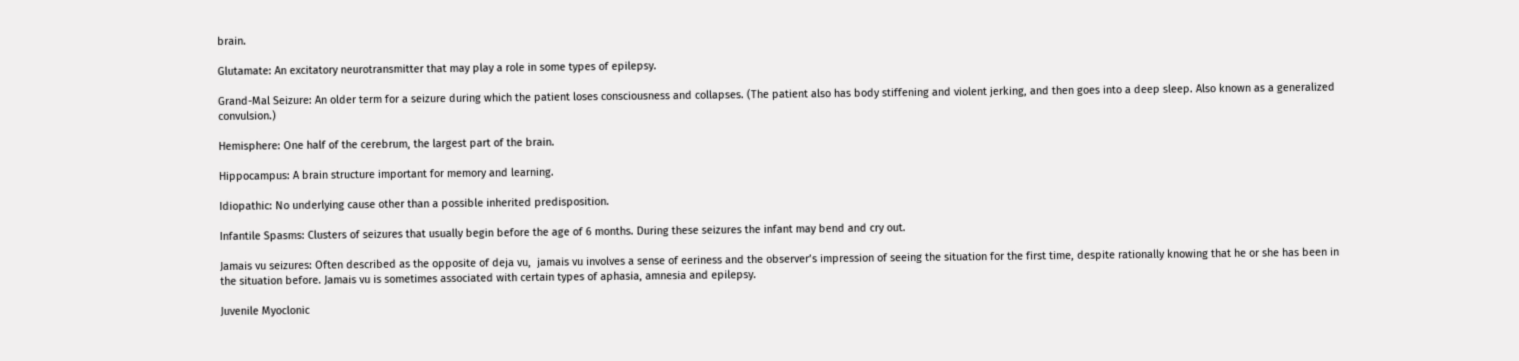brain.

Glutamate: An excitatory neurotransmitter that may play a role in some types of epilepsy.

Grand-Mal Seizure: An older term for a seizure during which the patient loses consciousness and collapses. (The patient also has body stiffening and violent jerking, and then goes into a deep sleep. Also known as a generalized convulsion.)

Hemisphere: One half of the cerebrum, the largest part of the brain.

Hippocampus: A brain structure important for memory and learning.

Idiopathic: No underlying cause other than a possible inherited predisposition.

Infantile Spasms: Clusters of seizures that usually begin before the age of 6 months. During these seizures the infant may bend and cry out.

Jamais vu seizures: Often described as the opposite of deja vu,  jamais vu involves a sense of eeriness and the observer’s impression of seeing the situation for the first time, despite rationally knowing that he or she has been in the situation before. Jamais vu is sometimes associated with certain types of aphasia, amnesia and epilepsy.

Juvenile Myoclonic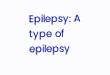Epilepsy: A type of epilepsy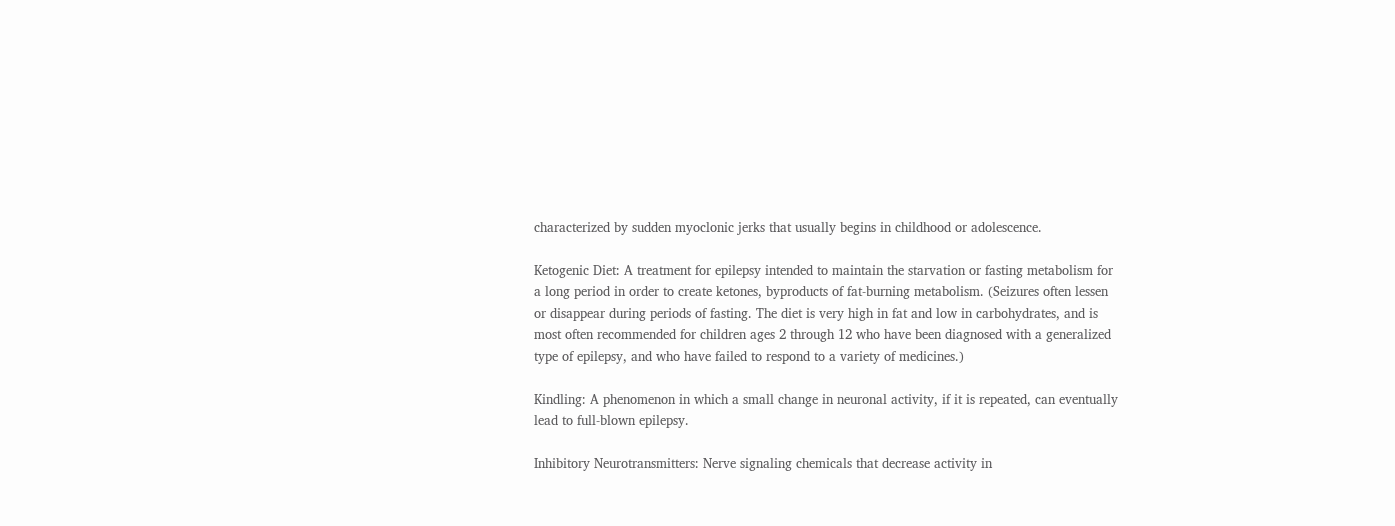characterized by sudden myoclonic jerks that usually begins in childhood or adolescence.

Ketogenic Diet: A treatment for epilepsy intended to maintain the starvation or fasting metabolism for a long period in order to create ketones, byproducts of fat-burning metabolism. (Seizures often lessen or disappear during periods of fasting. The diet is very high in fat and low in carbohydrates, and is most often recommended for children ages 2 through 12 who have been diagnosed with a generalized type of epilepsy, and who have failed to respond to a variety of medicines.)

Kindling: A phenomenon in which a small change in neuronal activity, if it is repeated, can eventually lead to full-blown epilepsy.

Inhibitory Neurotransmitters: Nerve signaling chemicals that decrease activity in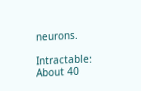neurons.

Intractable: About 40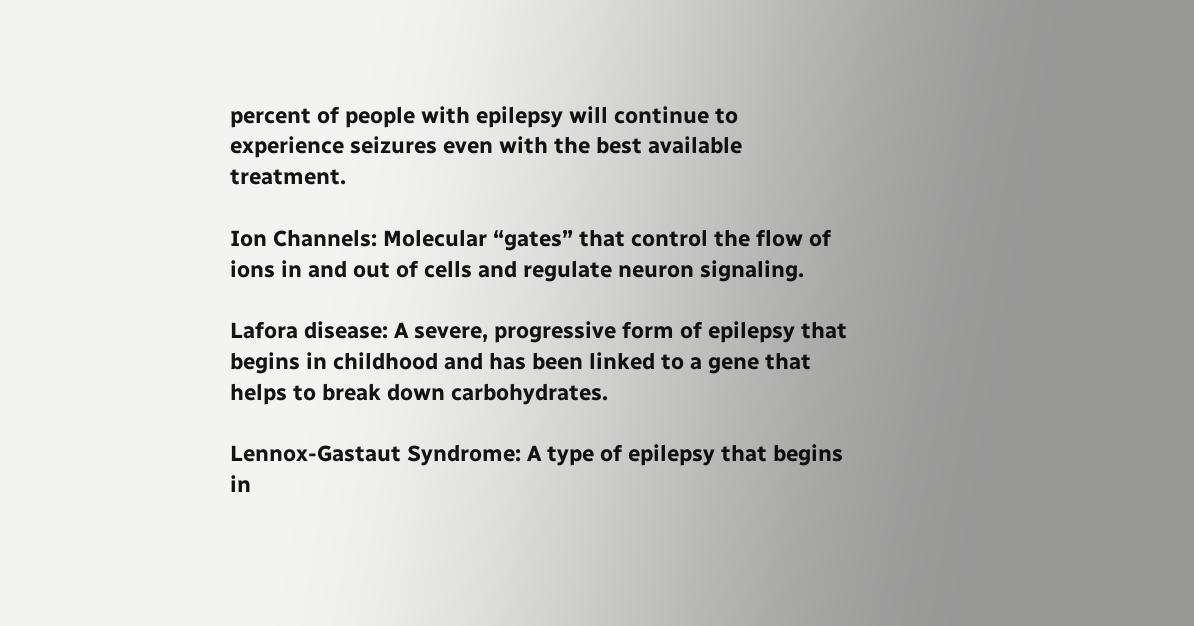percent of people with epilepsy will continue to experience seizures even with the best available treatment.

Ion Channels: Molecular “gates” that control the flow of ions in and out of cells and regulate neuron signaling.

Lafora disease: A severe, progressive form of epilepsy that begins in childhood and has been linked to a gene that helps to break down carbohydrates.

Lennox-Gastaut Syndrome: A type of epilepsy that begins in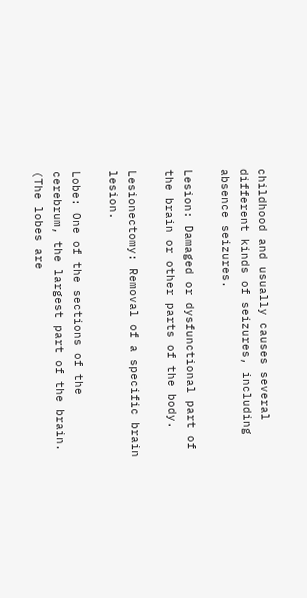childhood and usually causes several different kinds of seizures, including absence seizures.

Lesion: Damaged or dysfunctional part of the brain or other parts of the body.

Lesionectomy: Removal of a specific brain lesion.

Lobe: One of the sections of the cerebrum, the largest part of the brain. (The lobes are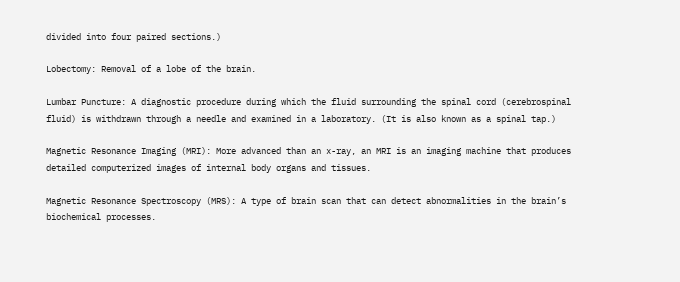divided into four paired sections.)

Lobectomy: Removal of a lobe of the brain.

Lumbar Puncture: A diagnostic procedure during which the fluid surrounding the spinal cord (cerebrospinal fluid) is withdrawn through a needle and examined in a laboratory. (It is also known as a spinal tap.)

Magnetic Resonance Imaging (MRI): More advanced than an x-ray, an MRI is an imaging machine that produces detailed computerized images of internal body organs and tissues.

Magnetic Resonance Spectroscopy (MRS): A type of brain scan that can detect abnormalities in the brain’s biochemical processes.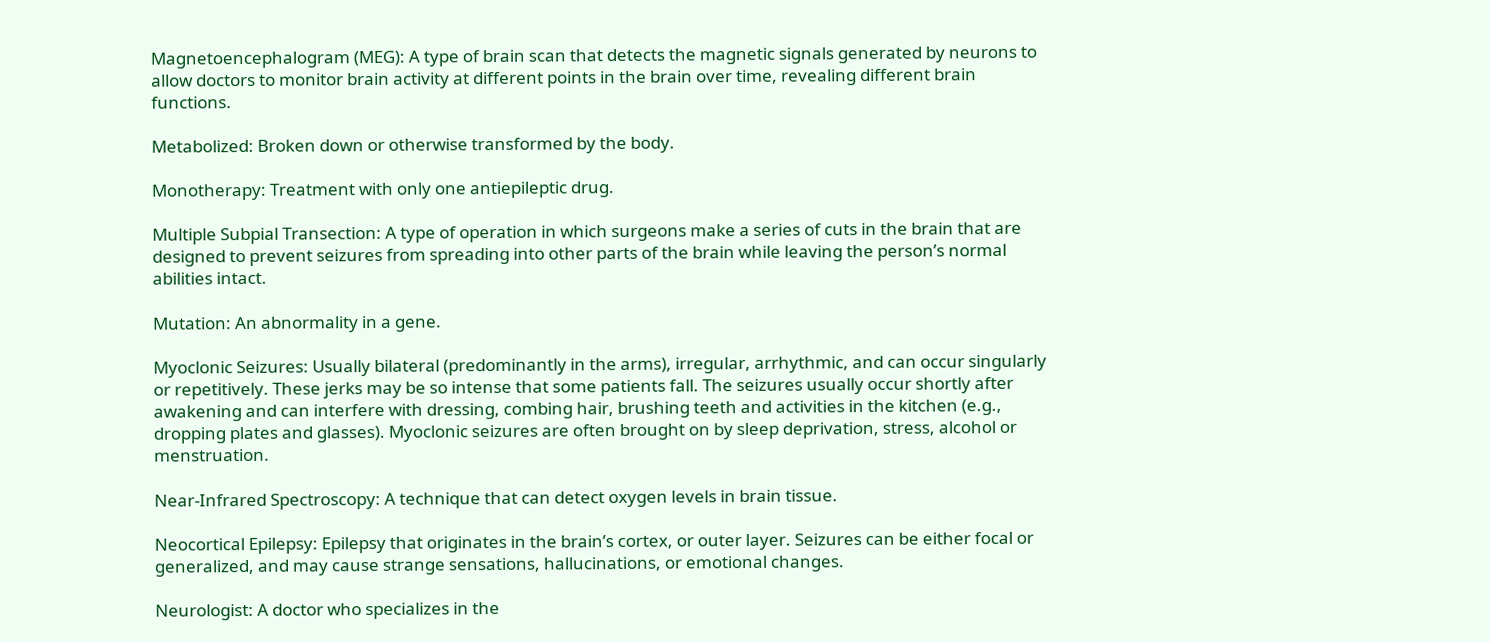Magnetoencephalogram (MEG): A type of brain scan that detects the magnetic signals generated by neurons to allow doctors to monitor brain activity at different points in the brain over time, revealing different brain functions.

Metabolized: Broken down or otherwise transformed by the body.

Monotherapy: Treatment with only one antiepileptic drug.

Multiple Subpial Transection: A type of operation in which surgeons make a series of cuts in the brain that are designed to prevent seizures from spreading into other parts of the brain while leaving the person’s normal abilities intact.

Mutation: An abnormality in a gene.

Myoclonic Seizures: Usually bilateral (predominantly in the arms), irregular, arrhythmic, and can occur singularly or repetitively. These jerks may be so intense that some patients fall. The seizures usually occur shortly after awakening and can interfere with dressing, combing hair, brushing teeth and activities in the kitchen (e.g., dropping plates and glasses). Myoclonic seizures are often brought on by sleep deprivation, stress, alcohol or menstruation.

Near-Infrared Spectroscopy: A technique that can detect oxygen levels in brain tissue.

Neocortical Epilepsy: Epilepsy that originates in the brain’s cortex, or outer layer. Seizures can be either focal or generalized, and may cause strange sensations, hallucinations, or emotional changes.

Neurologist: A doctor who specializes in the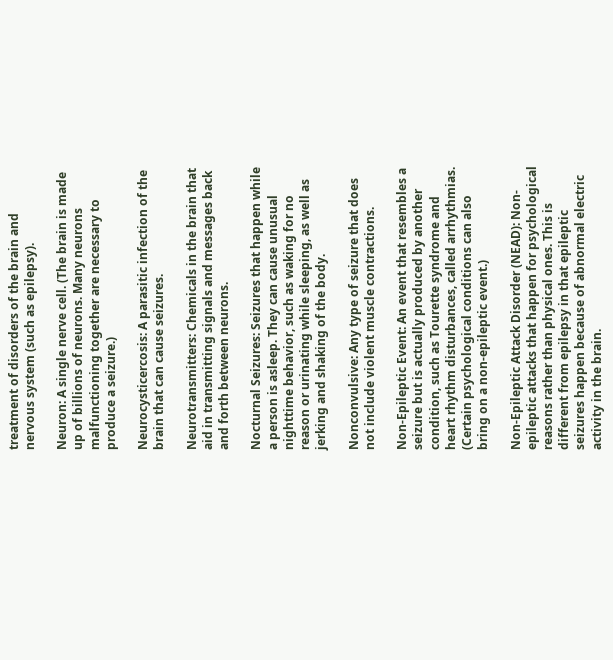treatment of disorders of the brain and nervous system (such as epilepsy).

Neuron: A single nerve cell. (The brain is made up of billions of neurons. Many neurons malfunctioning together are necessary to produce a seizure.)

Neurocysticercosis: A parasitic infection of the brain that can cause seizures.

Neurotransmitters: Chemicals in the brain that aid in transmitting signals and messages back and forth between neurons.

Nocturnal Seizures: Seizures that happen while a person is asleep. They can cause unusual nighttime behavior, such as waking for no reason or urinating while sleeping, as well as jerking and shaking of the body.

Nonconvulsive: Any type of seizure that does not include violent muscle contractions.

Non-Epileptic Event: An event that resembles a seizure but is actually produced by another condition, such as Tourette syndrome and heart rhythm disturbances, called arrhythmias. (Certain psychological conditions can also bring on a non-epileptic event.)

Non-Epileptic Attack Disorder (NEAD): Non-epileptic attacks that happen for psychological reasons rather than physical ones. This is different from epilepsy in that epileptic seizures happen because of abnormal electric activity in the brain.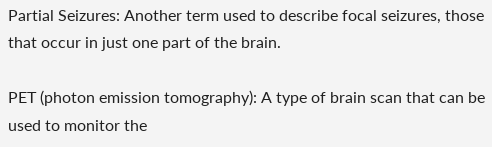Partial Seizures: Another term used to describe focal seizures, those that occur in just one part of the brain.

PET (photon emission tomography): A type of brain scan that can be used to monitor the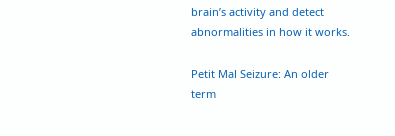brain’s activity and detect abnormalities in how it works.

Petit Mal Seizure: An older term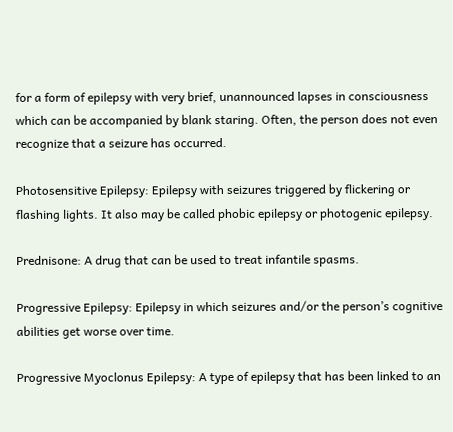for a form of epilepsy with very brief, unannounced lapses in consciousness which can be accompanied by blank staring. Often, the person does not even recognize that a seizure has occurred.

Photosensitive Epilepsy: Epilepsy with seizures triggered by flickering or flashing lights. It also may be called phobic epilepsy or photogenic epilepsy.

Prednisone: A drug that can be used to treat infantile spasms.

Progressive Epilepsy: Epilepsy in which seizures and/or the person’s cognitive abilities get worse over time.

Progressive Myoclonus Epilepsy: A type of epilepsy that has been linked to an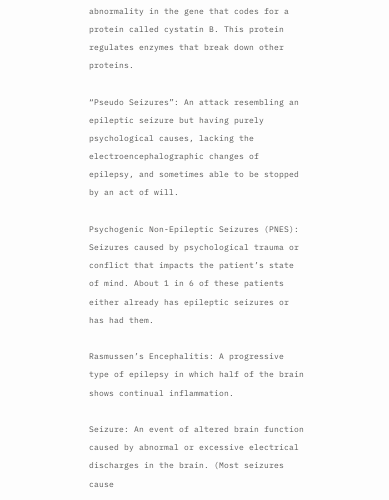abnormality in the gene that codes for a protein called cystatin B. This protein regulates enzymes that break down other proteins.

“Pseudo Seizures”: An attack resembling an epileptic seizure but having purely psychological causes, lacking the electroencephalographic changes of epilepsy, and sometimes able to be stopped by an act of will.

Psychogenic Non-Epileptic Seizures (PNES): Seizures caused by psychological trauma or conflict that impacts the patient’s state of mind. About 1 in 6 of these patients either already has epileptic seizures or has had them.

Rasmussen’s Encephalitis: A progressive type of epilepsy in which half of the brain shows continual inflammation.

Seizure: An event of altered brain function caused by abnormal or excessive electrical discharges in the brain. (Most seizures cause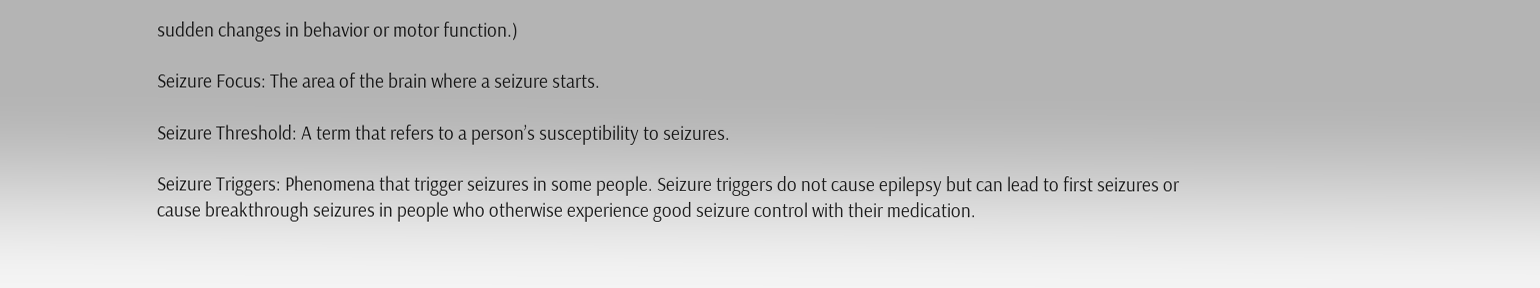sudden changes in behavior or motor function.)

Seizure Focus: The area of the brain where a seizure starts.

Seizure Threshold: A term that refers to a person’s susceptibility to seizures.

Seizure Triggers: Phenomena that trigger seizures in some people. Seizure triggers do not cause epilepsy but can lead to first seizures or cause breakthrough seizures in people who otherwise experience good seizure control with their medication.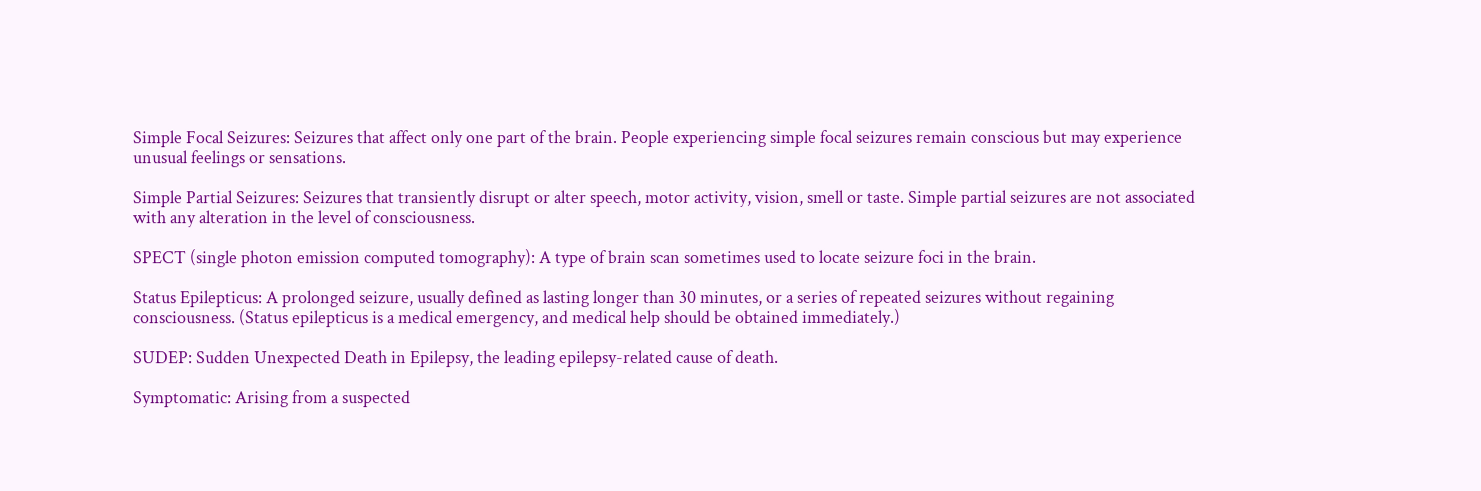Simple Focal Seizures: Seizures that affect only one part of the brain. People experiencing simple focal seizures remain conscious but may experience unusual feelings or sensations.

Simple Partial Seizures: Seizures that transiently disrupt or alter speech, motor activity, vision, smell or taste. Simple partial seizures are not associated with any alteration in the level of consciousness.

SPECT (single photon emission computed tomography): A type of brain scan sometimes used to locate seizure foci in the brain.

Status Epilepticus: A prolonged seizure, usually defined as lasting longer than 30 minutes, or a series of repeated seizures without regaining consciousness. (Status epilepticus is a medical emergency, and medical help should be obtained immediately.)

SUDEP: Sudden Unexpected Death in Epilepsy, the leading epilepsy-related cause of death.

Symptomatic: Arising from a suspected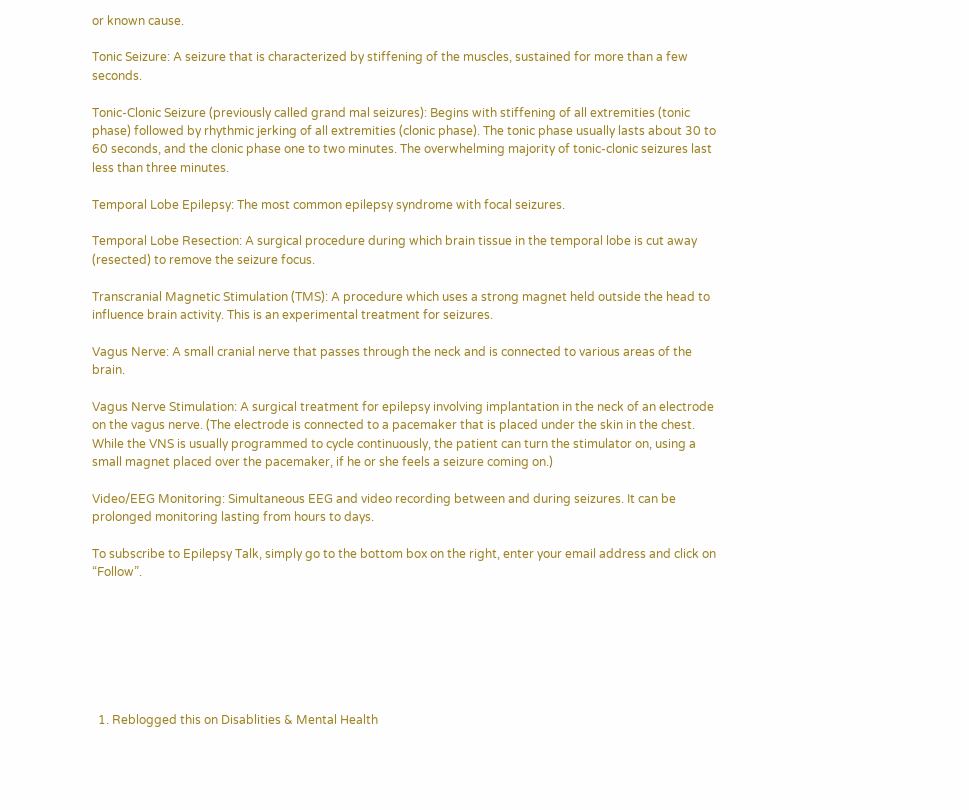or known cause.

Tonic Seizure: A seizure that is characterized by stiffening of the muscles, sustained for more than a few seconds.

Tonic-Clonic Seizure (previously called grand mal seizures): Begins with stiffening of all extremities (tonic phase) followed by rhythmic jerking of all extremities (clonic phase). The tonic phase usually lasts about 30 to 60 seconds, and the clonic phase one to two minutes. The overwhelming majority of tonic-clonic seizures last less than three minutes.

Temporal Lobe Epilepsy: The most common epilepsy syndrome with focal seizures.

Temporal Lobe Resection: A surgical procedure during which brain tissue in the temporal lobe is cut away (resected) to remove the seizure focus.

Transcranial Magnetic Stimulation (TMS): A procedure which uses a strong magnet held outside the head to influence brain activity. This is an experimental treatment for seizures.

Vagus Nerve: A small cranial nerve that passes through the neck and is connected to various areas of the brain.

Vagus Nerve Stimulation: A surgical treatment for epilepsy involving implantation in the neck of an electrode on the vagus nerve. (The electrode is connected to a pacemaker that is placed under the skin in the chest. While the VNS is usually programmed to cycle continuously, the patient can turn the stimulator on, using a small magnet placed over the pacemaker, if he or she feels a seizure coming on.)

Video/EEG Monitoring: Simultaneous EEG and video recording between and during seizures. It can be prolonged monitoring lasting from hours to days.

To subscribe to Epilepsy Talk, simply go to the bottom box on the right, enter your email address and click on “Follow”.







  1. Reblogged this on Disablities & Mental Health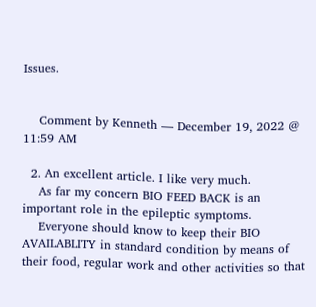Issues.


    Comment by Kenneth — December 19, 2022 @ 11:59 AM

  2. An excellent article. I like very much.
    As far my concern BIO FEED BACK is an important role in the epileptic symptoms.
    Everyone should know to keep their BIO AVAILABLITY in standard condition by means of their food, regular work and other activities so that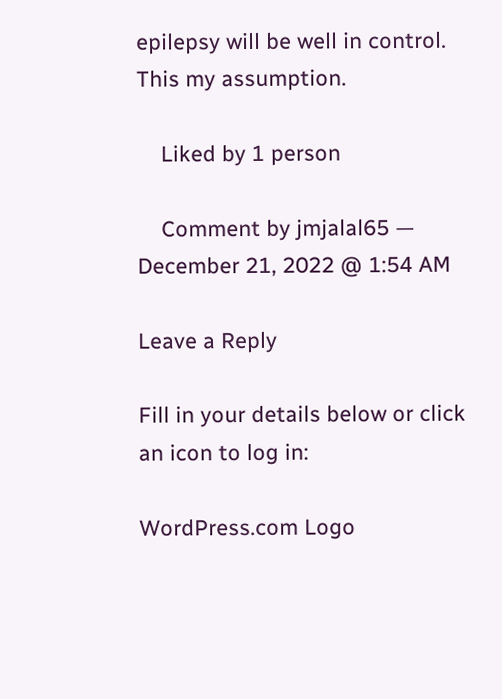epilepsy will be well in control. This my assumption.

    Liked by 1 person

    Comment by jmjalal65 — December 21, 2022 @ 1:54 AM

Leave a Reply

Fill in your details below or click an icon to log in:

WordPress.com Logo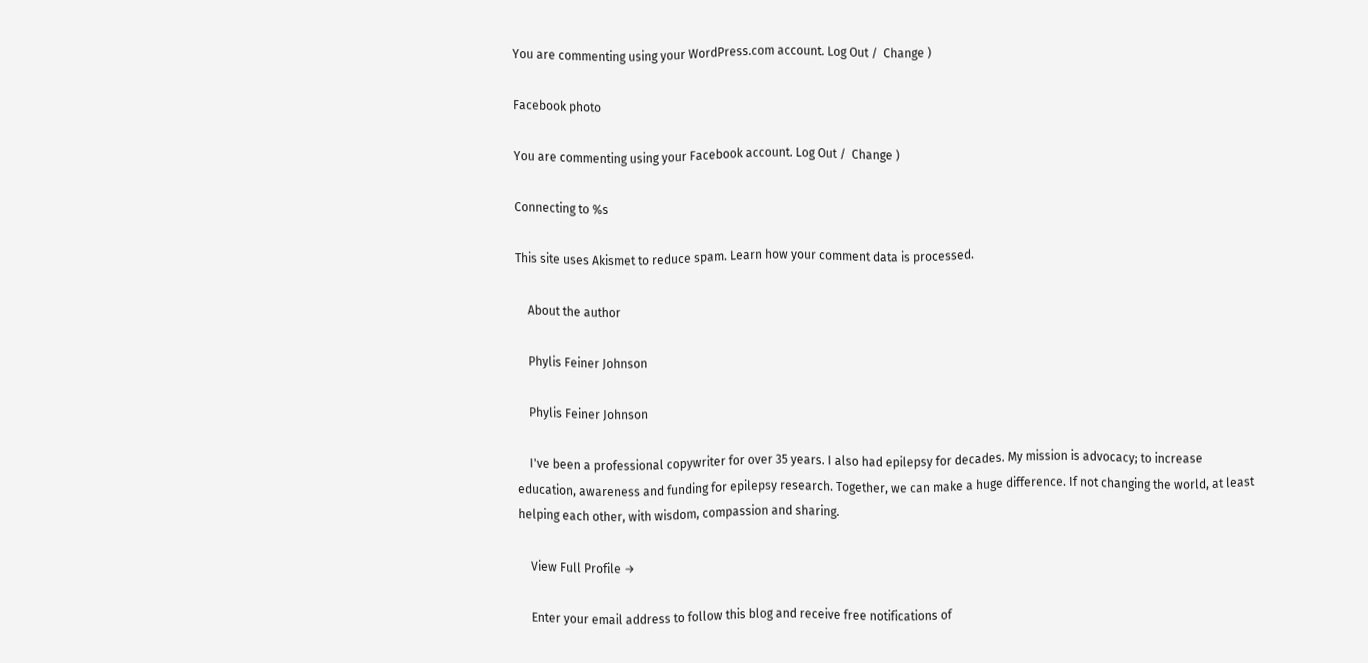You are commenting using your WordPress.com account. Log Out /  Change )

Facebook photo

You are commenting using your Facebook account. Log Out /  Change )

Connecting to %s

This site uses Akismet to reduce spam. Learn how your comment data is processed.

    About the author

    Phylis Feiner Johnson

    Phylis Feiner Johnson

    I've been a professional copywriter for over 35 years. I also had epilepsy for decades. My mission is advocacy; to increase education, awareness and funding for epilepsy research. Together, we can make a huge difference. If not changing the world, at least helping each other, with wisdom, compassion and sharing.

    View Full Profile →

    Enter your email address to follow this blog and receive free notifications of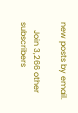new posts by email.

    Join 3,266 other subscribers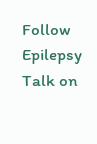Follow Epilepsy Talk on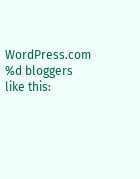WordPress.com
%d bloggers like this: